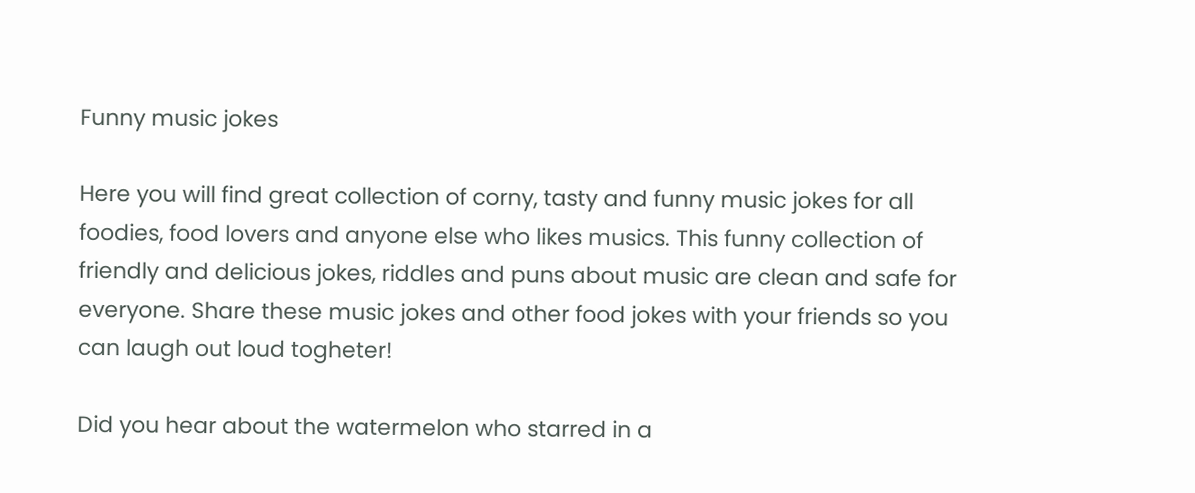Funny music jokes

Here you will find great collection of corny, tasty and funny music jokes for all foodies, food lovers and anyone else who likes musics. This funny collection of friendly and delicious jokes, riddles and puns about music are clean and safe for everyone. Share these music jokes and other food jokes with your friends so you can laugh out loud togheter!

Did you hear about the watermelon who starred in a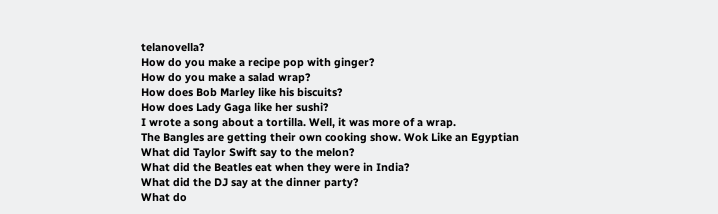telanovella?
How do you make a recipe pop with ginger?
How do you make a salad wrap?
How does Bob Marley like his biscuits?
How does Lady Gaga like her sushi?
I wrote a song about a tortilla. Well, it was more of a wrap.
The Bangles are getting their own cooking show. Wok Like an Egyptian
What did Taylor Swift say to the melon?
What did the Beatles eat when they were in India?
What did the DJ say at the dinner party?
What do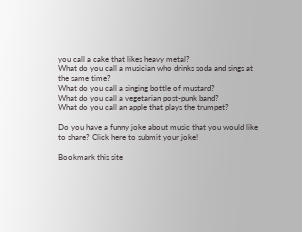you call a cake that likes heavy metal?
What do you call a musician who drinks soda and sings at the same time?
What do you call a singing bottle of mustard?
What do you call a vegetarian post-punk band?
What do you call an apple that plays the trumpet?

Do you have a funny joke about music that you would like to share? Click here to submit your joke!

Bookmark this site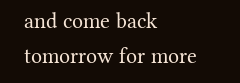and come back tomorrow for more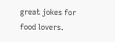great jokes for food lovers.